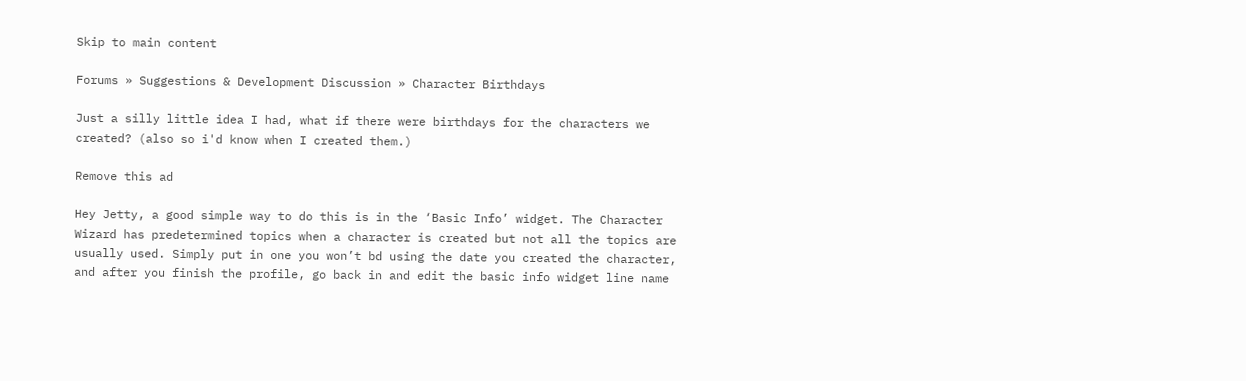Skip to main content

Forums » Suggestions & Development Discussion » Character Birthdays

Just a silly little idea I had, what if there were birthdays for the characters we created? (also so i'd know when I created them.)

Remove this ad

Hey Jetty, a good simple way to do this is in the ‘Basic Info’ widget. The Character Wizard has predetermined topics when a character is created but not all the topics are usually used. Simply put in one you won’t bd using the date you created the character, and after you finish the profile, go back in and edit the basic info widget line name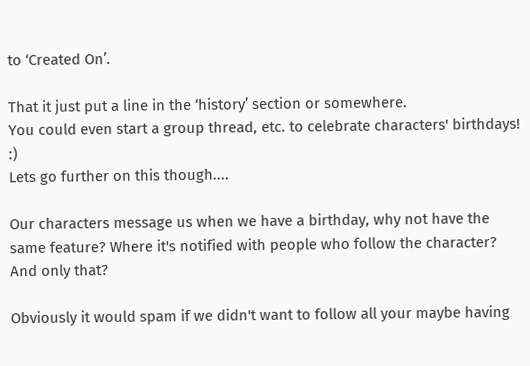to ‘Created On’.

That it just put a line in the ‘history’ section or somewhere.
You could even start a group thread, etc. to celebrate characters' birthdays! :)
Lets go further on this though....

Our characters message us when we have a birthday, why not have the same feature? Where it's notified with people who follow the character? And only that?

Obviously it would spam if we didn't want to follow all your maybe having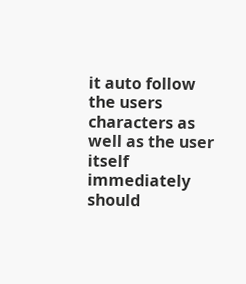it auto follow the users characters as well as the user itself immediately should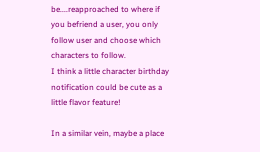be....reapproached to where if you befriend a user, you only follow user and choose which characters to follow.
I think a little character birthday notification could be cute as a little flavor feature!

In a similar vein, maybe a place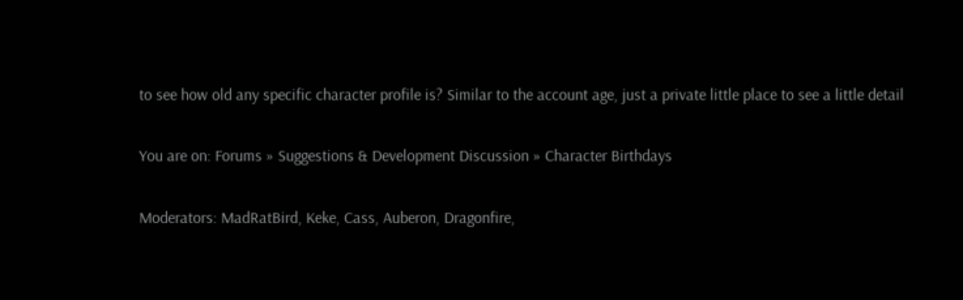to see how old any specific character profile is? Similar to the account age, just a private little place to see a little detail

You are on: Forums » Suggestions & Development Discussion » Character Birthdays

Moderators: MadRatBird, Keke, Cass, Auberon, Dragonfire,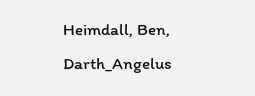Heimdall, Ben, Darth_Angelus